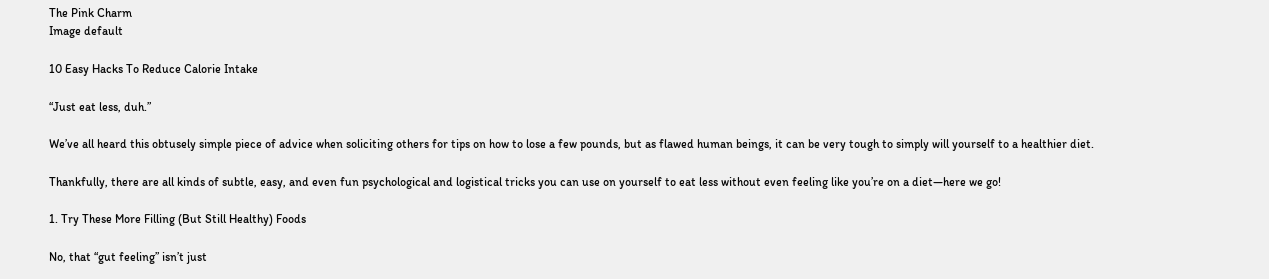The Pink Charm
Image default

10 Easy Hacks To Reduce Calorie Intake

“Just eat less, duh.”

We’ve all heard this obtusely simple piece of advice when soliciting others for tips on how to lose a few pounds, but as flawed human beings, it can be very tough to simply will yourself to a healthier diet.

Thankfully, there are all kinds of subtle, easy, and even fun psychological and logistical tricks you can use on yourself to eat less without even feeling like you’re on a diet—here we go!

1. Try These More Filling (But Still Healthy) Foods

No, that “gut feeling” isn’t just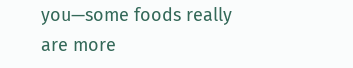you—some foods really are more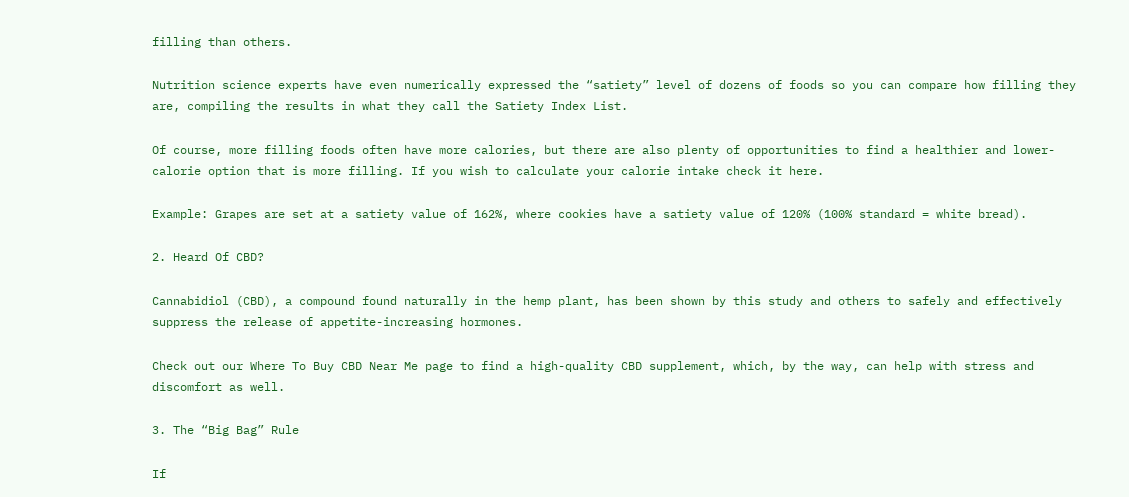filling than others.

Nutrition science experts have even numerically expressed the “satiety” level of dozens of foods so you can compare how filling they are, compiling the results in what they call the Satiety Index List.

Of course, more filling foods often have more calories, but there are also plenty of opportunities to find a healthier and lower-calorie option that is more filling. If you wish to calculate your calorie intake check it here.

Example: Grapes are set at a satiety value of 162%, where cookies have a satiety value of 120% (100% standard = white bread).

2. Heard Of CBD?

Cannabidiol (CBD), a compound found naturally in the hemp plant, has been shown by this study and others to safely and effectively suppress the release of appetite-increasing hormones.

Check out our Where To Buy CBD Near Me page to find a high-quality CBD supplement, which, by the way, can help with stress and discomfort as well.

3. The “Big Bag” Rule

If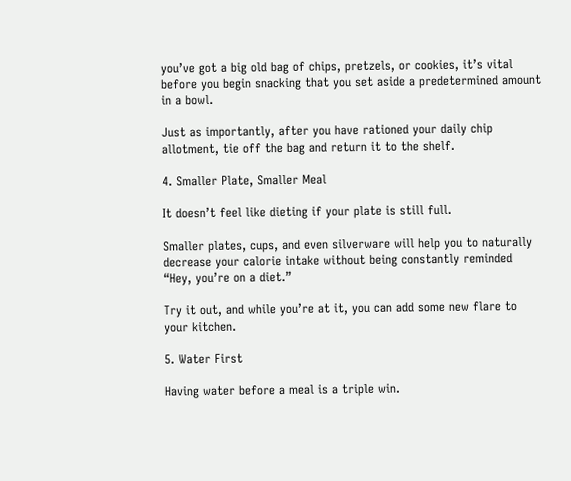you’ve got a big old bag of chips, pretzels, or cookies, it’s vital before you begin snacking that you set aside a predetermined amount in a bowl.

Just as importantly, after you have rationed your daily chip allotment, tie off the bag and return it to the shelf.

4. Smaller Plate, Smaller Meal

It doesn’t feel like dieting if your plate is still full.

Smaller plates, cups, and even silverware will help you to naturally decrease your calorie intake without being constantly reminded “Hey, you’re on a diet.”

Try it out, and while you’re at it, you can add some new flare to your kitchen.

5. Water First

Having water before a meal is a triple win.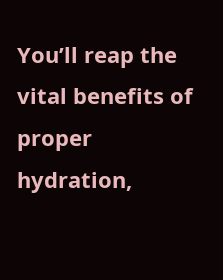You’ll reap the vital benefits of proper hydration,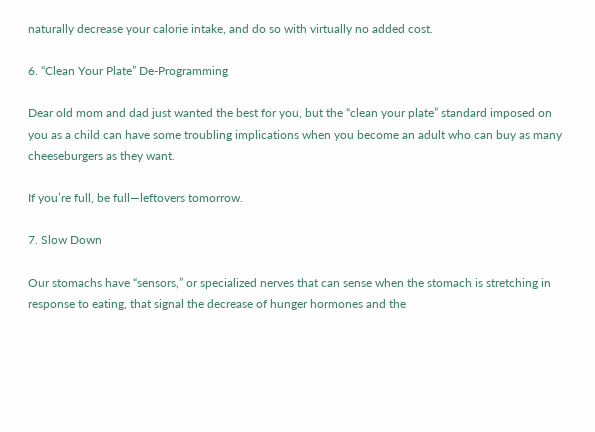naturally decrease your calorie intake, and do so with virtually no added cost.

6. “Clean Your Plate” De-Programming

Dear old mom and dad just wanted the best for you, but the “clean your plate” standard imposed on you as a child can have some troubling implications when you become an adult who can buy as many cheeseburgers as they want.

If you’re full, be full—leftovers tomorrow.

7. Slow Down

Our stomachs have “sensors,” or specialized nerves that can sense when the stomach is stretching in response to eating, that signal the decrease of hunger hormones and the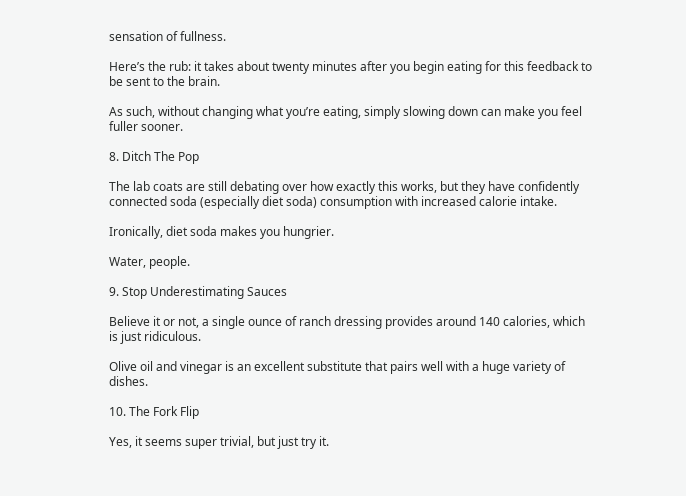sensation of fullness.

Here’s the rub: it takes about twenty minutes after you begin eating for this feedback to be sent to the brain.

As such, without changing what you’re eating, simply slowing down can make you feel fuller sooner.

8. Ditch The Pop

The lab coats are still debating over how exactly this works, but they have confidently connected soda (especially diet soda) consumption with increased calorie intake.

Ironically, diet soda makes you hungrier.

Water, people.

9. Stop Underestimating Sauces

Believe it or not, a single ounce of ranch dressing provides around 140 calories, which is just ridiculous.

Olive oil and vinegar is an excellent substitute that pairs well with a huge variety of dishes.

10. The Fork Flip

Yes, it seems super trivial, but just try it.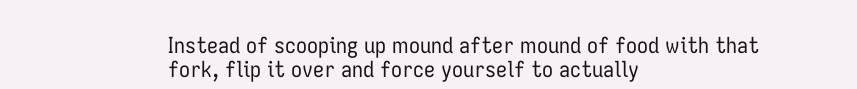Instead of scooping up mound after mound of food with that fork, flip it over and force yourself to actually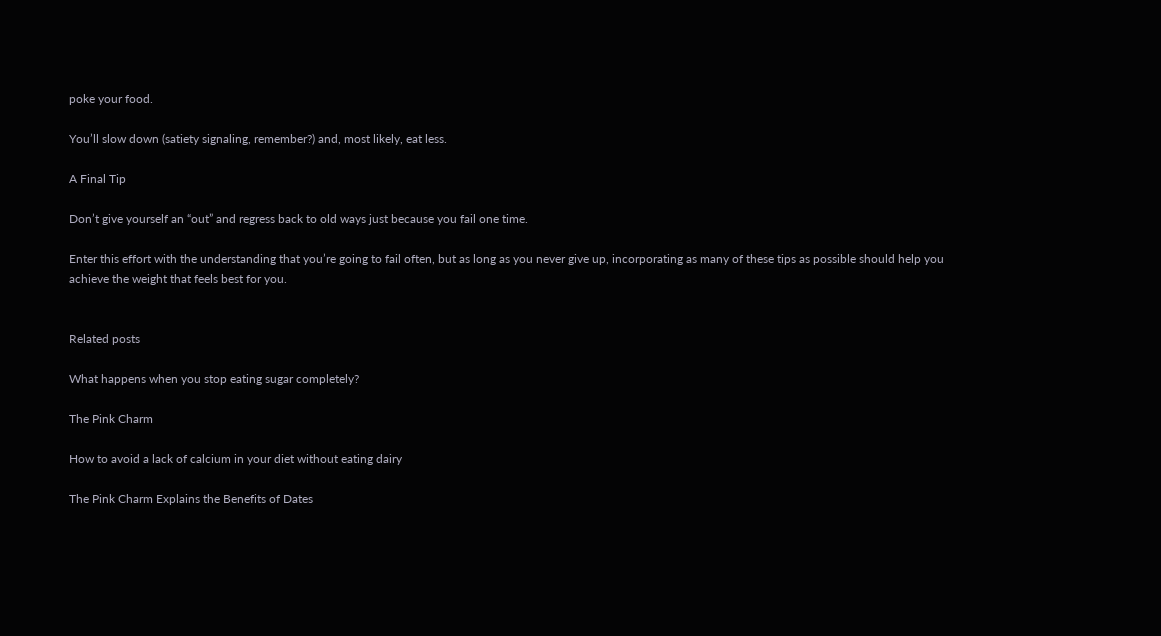poke your food.

You’ll slow down (satiety signaling, remember?) and, most likely, eat less.

A Final Tip

Don’t give yourself an “out” and regress back to old ways just because you fail one time.

Enter this effort with the understanding that you’re going to fail often, but as long as you never give up, incorporating as many of these tips as possible should help you achieve the weight that feels best for you.


Related posts

What happens when you stop eating sugar completely?

The Pink Charm

How to avoid a lack of calcium in your diet without eating dairy

The Pink Charm Explains the Benefits of Dates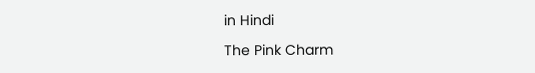in Hindi

The Pink Charm